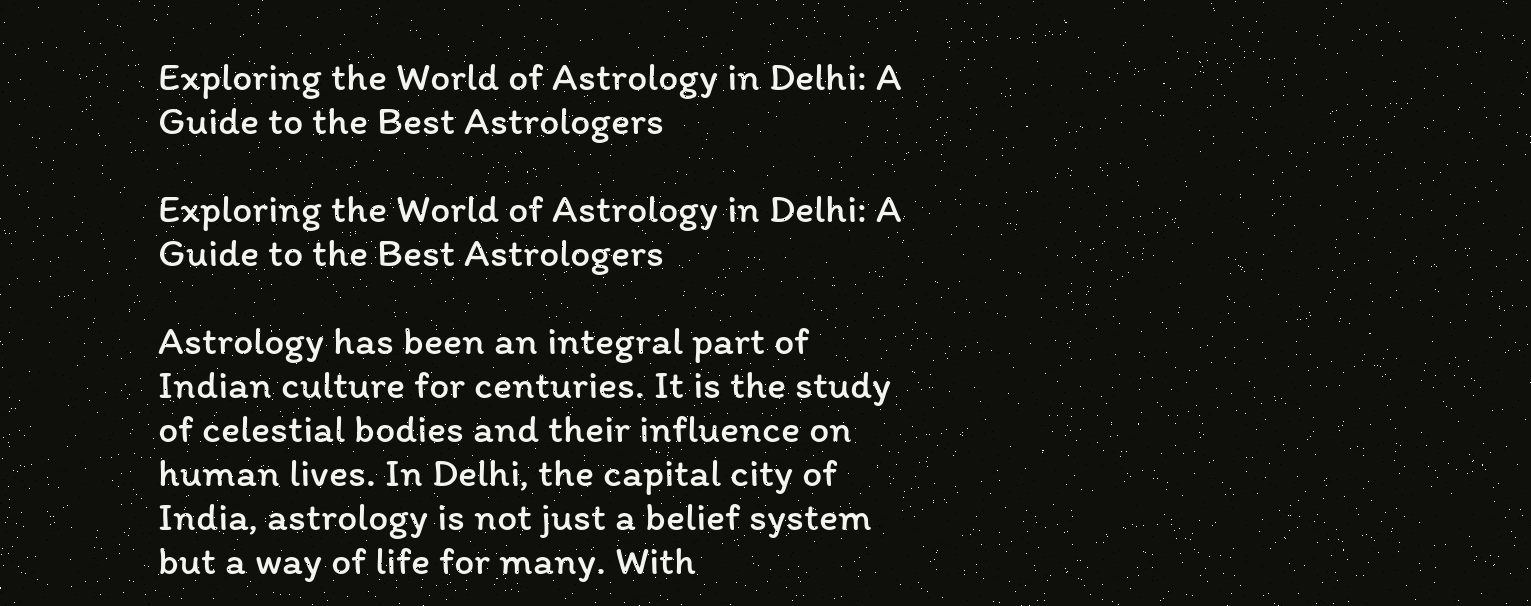Exploring the World of Astrology in Delhi: A Guide to the Best Astrologers

Exploring the World of Astrology in Delhi: A Guide to the Best Astrologers

Astrology has been an integral part of Indian culture for centuries. It is the study of celestial bodies and their influence on human lives. In Delhi, the capital city of India, astrology is not just a belief system but a way of life for many. With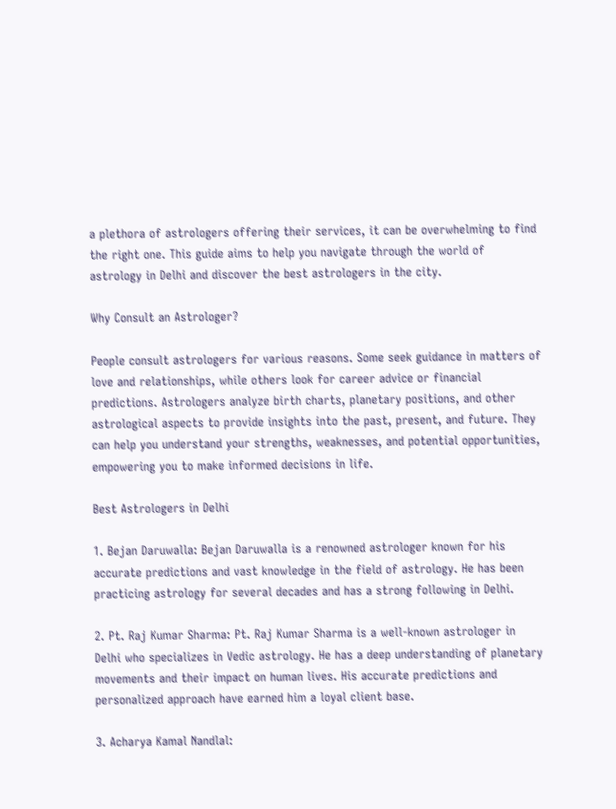a plethora of astrologers offering their services, it can be overwhelming to find the right one. This guide aims to help you navigate through the world of astrology in Delhi and discover the best astrologers in the city.

Why Consult an Astrologer?

People consult astrologers for various reasons. Some seek guidance in matters of love and relationships, while others look for career advice or financial predictions. Astrologers analyze birth charts, planetary positions, and other astrological aspects to provide insights into the past, present, and future. They can help you understand your strengths, weaknesses, and potential opportunities, empowering you to make informed decisions in life.

Best Astrologers in Delhi

1. Bejan Daruwalla: Bejan Daruwalla is a renowned astrologer known for his accurate predictions and vast knowledge in the field of astrology. He has been practicing astrology for several decades and has a strong following in Delhi.

2. Pt. Raj Kumar Sharma: Pt. Raj Kumar Sharma is a well-known astrologer in Delhi who specializes in Vedic astrology. He has a deep understanding of planetary movements and their impact on human lives. His accurate predictions and personalized approach have earned him a loyal client base.

3. Acharya Kamal Nandlal: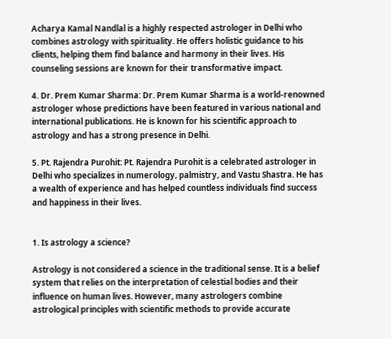Acharya Kamal Nandlal is a highly respected astrologer in Delhi who combines astrology with spirituality. He offers holistic guidance to his clients, helping them find balance and harmony in their lives. His counseling sessions are known for their transformative impact.

4. Dr. Prem Kumar Sharma: Dr. Prem Kumar Sharma is a world-renowned astrologer whose predictions have been featured in various national and international publications. He is known for his scientific approach to astrology and has a strong presence in Delhi.

5. Pt. Rajendra Purohit: Pt. Rajendra Purohit is a celebrated astrologer in Delhi who specializes in numerology, palmistry, and Vastu Shastra. He has a wealth of experience and has helped countless individuals find success and happiness in their lives.


1. Is astrology a science?

Astrology is not considered a science in the traditional sense. It is a belief system that relies on the interpretation of celestial bodies and their influence on human lives. However, many astrologers combine astrological principles with scientific methods to provide accurate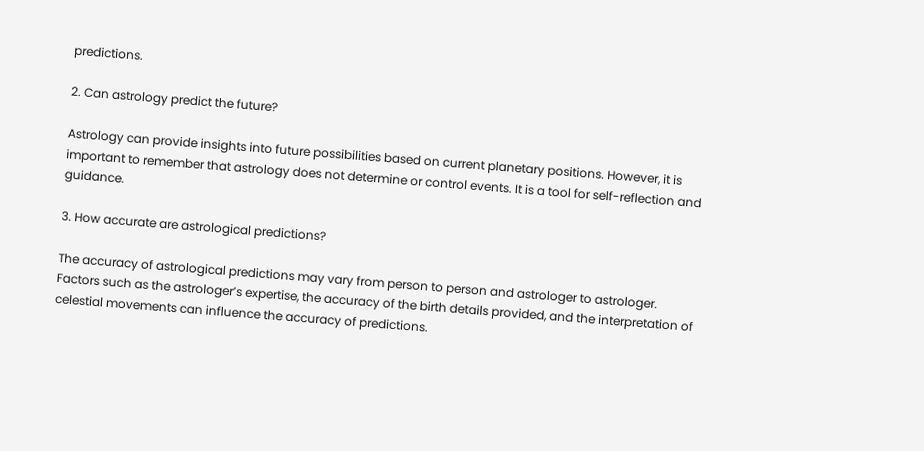predictions.

2. Can astrology predict the future?

Astrology can provide insights into future possibilities based on current planetary positions. However, it is important to remember that astrology does not determine or control events. It is a tool for self-reflection and guidance.

3. How accurate are astrological predictions?

The accuracy of astrological predictions may vary from person to person and astrologer to astrologer. Factors such as the astrologer’s expertise, the accuracy of the birth details provided, and the interpretation of celestial movements can influence the accuracy of predictions.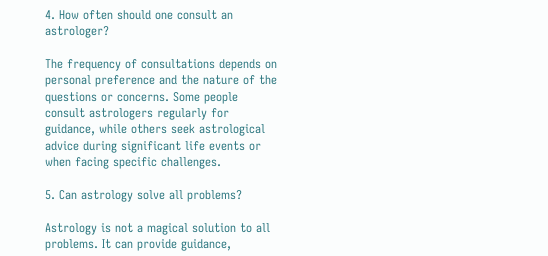4. How often should one consult an astrologer?

The frequency of consultations depends on personal preference and the nature of the questions or concerns. Some people consult astrologers regularly for guidance, while others seek astrological advice during significant life events or when facing specific challenges.

5. Can astrology solve all problems?

Astrology is not a magical solution to all problems. It can provide guidance,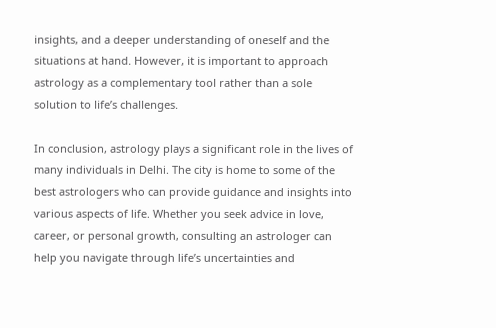insights, and a deeper understanding of oneself and the situations at hand. However, it is important to approach astrology as a complementary tool rather than a sole solution to life’s challenges.

In conclusion, astrology plays a significant role in the lives of many individuals in Delhi. The city is home to some of the best astrologers who can provide guidance and insights into various aspects of life. Whether you seek advice in love, career, or personal growth, consulting an astrologer can help you navigate through life’s uncertainties and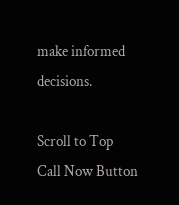make informed decisions.

Scroll to Top
Call Now Button